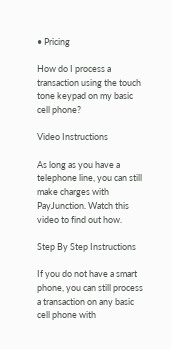• Pricing

How do I process a transaction using the touch tone keypad on my basic cell phone?

Video Instructions

As long as you have a telephone line, you can still make charges with PayJunction. Watch this video to find out how.

Step By Step Instructions

If you do not have a smart phone, you can still process a transaction on any basic cell phone with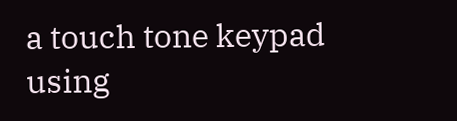a touch tone keypad using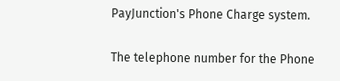PayJunction's Phone Charge system.

The telephone number for the Phone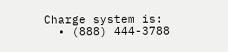Charge system is:
  • (888) 444-3788